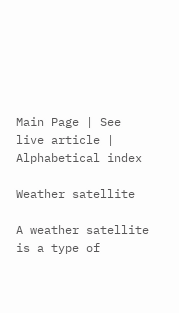Main Page | See live article | Alphabetical index

Weather satellite

A weather satellite is a type of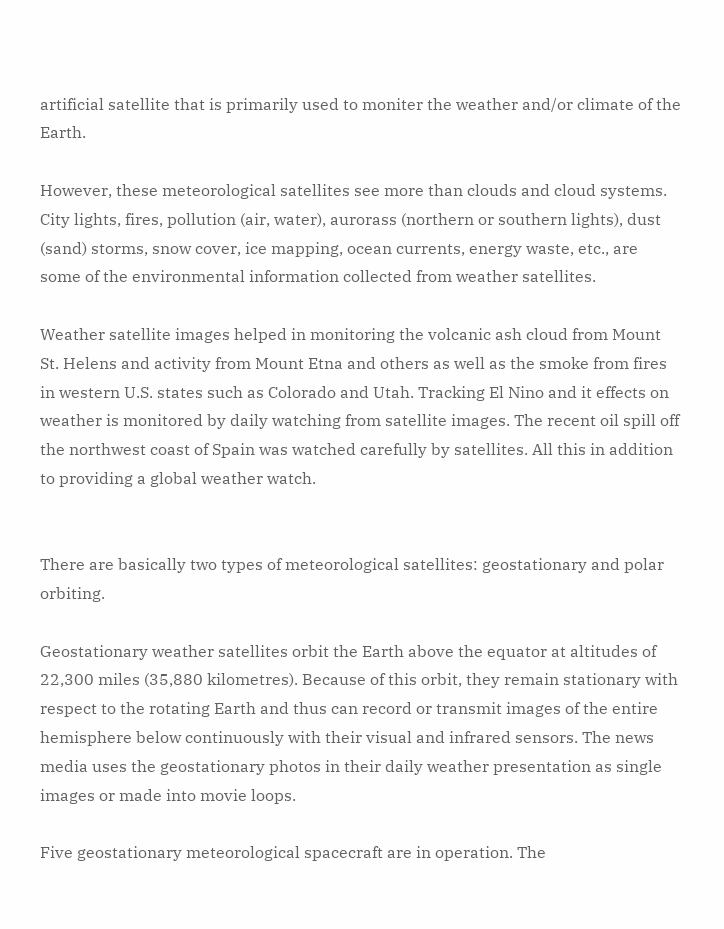artificial satellite that is primarily used to moniter the weather and/or climate of the Earth.

However, these meteorological satellites see more than clouds and cloud systems. City lights, fires, pollution (air, water), aurorass (northern or southern lights), dust (sand) storms, snow cover, ice mapping, ocean currents, energy waste, etc., are some of the environmental information collected from weather satellites.

Weather satellite images helped in monitoring the volcanic ash cloud from Mount St. Helens and activity from Mount Etna and others as well as the smoke from fires in western U.S. states such as Colorado and Utah. Tracking El Nino and it effects on weather is monitored by daily watching from satellite images. The recent oil spill off the northwest coast of Spain was watched carefully by satellites. All this in addition to providing a global weather watch.


There are basically two types of meteorological satellites: geostationary and polar orbiting.

Geostationary weather satellites orbit the Earth above the equator at altitudes of 22,300 miles (35,880 kilometres). Because of this orbit, they remain stationary with respect to the rotating Earth and thus can record or transmit images of the entire hemisphere below continuously with their visual and infrared sensors. The news media uses the geostationary photos in their daily weather presentation as single images or made into movie loops.

Five geostationary meteorological spacecraft are in operation. The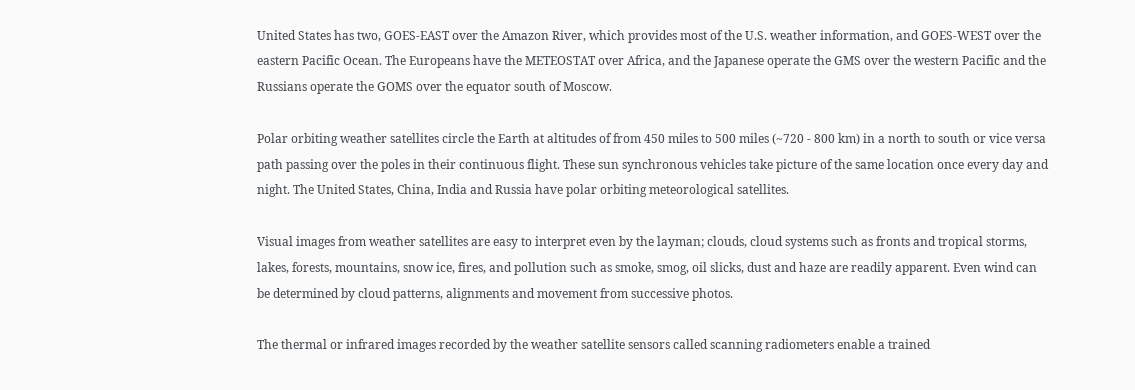United States has two, GOES-EAST over the Amazon River, which provides most of the U.S. weather information, and GOES-WEST over the eastern Pacific Ocean. The Europeans have the METEOSTAT over Africa, and the Japanese operate the GMS over the western Pacific and the Russians operate the GOMS over the equator south of Moscow.

Polar orbiting weather satellites circle the Earth at altitudes of from 450 miles to 500 miles (~720 - 800 km) in a north to south or vice versa path passing over the poles in their continuous flight. These sun synchronous vehicles take picture of the same location once every day and night. The United States, China, India and Russia have polar orbiting meteorological satellites.

Visual images from weather satellites are easy to interpret even by the layman; clouds, cloud systems such as fronts and tropical storms, lakes, forests, mountains, snow ice, fires, and pollution such as smoke, smog, oil slicks, dust and haze are readily apparent. Even wind can be determined by cloud patterns, alignments and movement from successive photos.

The thermal or infrared images recorded by the weather satellite sensors called scanning radiometers enable a trained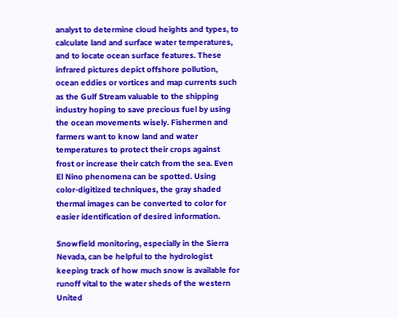analyst to determine cloud heights and types, to calculate land and surface water temperatures, and to locate ocean surface features. These infrared pictures depict offshore pollution, ocean eddies or vortices and map currents such as the Gulf Stream valuable to the shipping industry hoping to save precious fuel by using the ocean movements wisely. Fishermen and farmers want to know land and water temperatures to protect their crops against frost or increase their catch from the sea. Even El Nino phenomena can be spotted. Using color-digitized techniques, the gray shaded thermal images can be converted to color for easier identification of desired information.

Snowfield monitoring, especially in the Sierra Nevada, can be helpful to the hydrologist keeping track of how much snow is available for runoff vital to the water sheds of the western United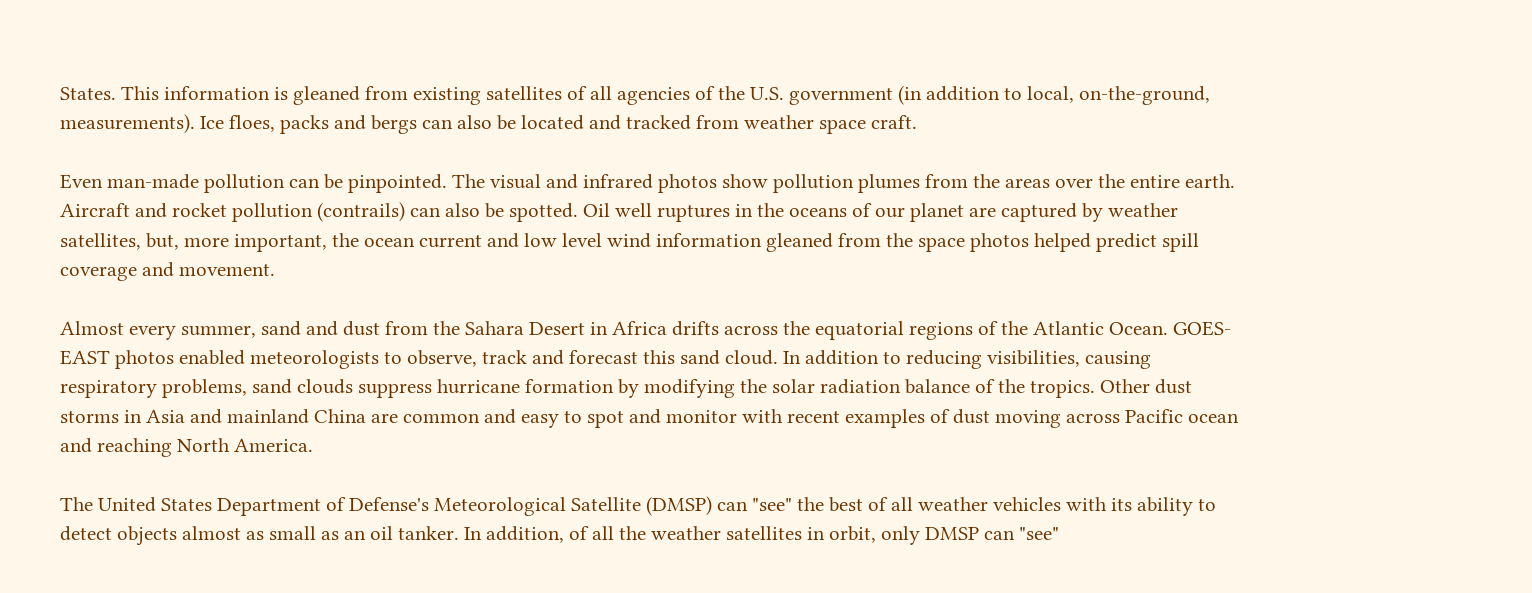States. This information is gleaned from existing satellites of all agencies of the U.S. government (in addition to local, on-the-ground, measurements). Ice floes, packs and bergs can also be located and tracked from weather space craft.

Even man-made pollution can be pinpointed. The visual and infrared photos show pollution plumes from the areas over the entire earth. Aircraft and rocket pollution (contrails) can also be spotted. Oil well ruptures in the oceans of our planet are captured by weather satellites, but, more important, the ocean current and low level wind information gleaned from the space photos helped predict spill coverage and movement.

Almost every summer, sand and dust from the Sahara Desert in Africa drifts across the equatorial regions of the Atlantic Ocean. GOES-EAST photos enabled meteorologists to observe, track and forecast this sand cloud. In addition to reducing visibilities, causing respiratory problems, sand clouds suppress hurricane formation by modifying the solar radiation balance of the tropics. Other dust storms in Asia and mainland China are common and easy to spot and monitor with recent examples of dust moving across Pacific ocean and reaching North America.

The United States Department of Defense's Meteorological Satellite (DMSP) can "see" the best of all weather vehicles with its ability to detect objects almost as small as an oil tanker. In addition, of all the weather satellites in orbit, only DMSP can "see"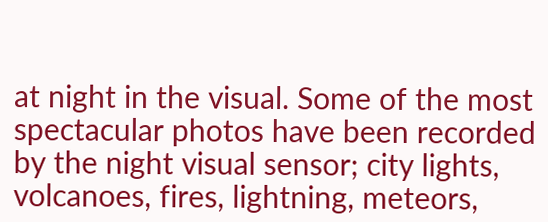at night in the visual. Some of the most spectacular photos have been recorded by the night visual sensor; city lights, volcanoes, fires, lightning, meteors,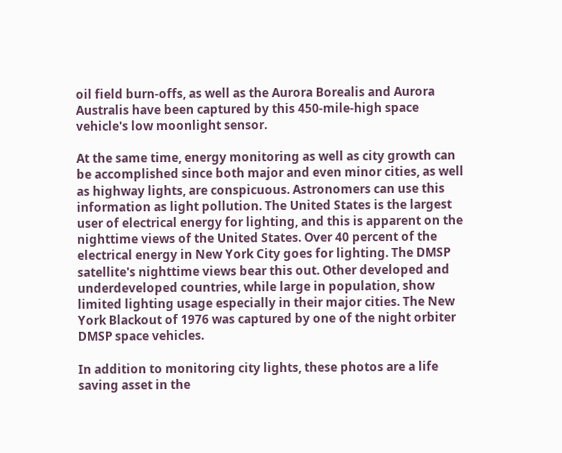oil field burn-offs, as well as the Aurora Borealis and Aurora Australis have been captured by this 450-mile-high space vehicle's low moonlight sensor.

At the same time, energy monitoring as well as city growth can be accomplished since both major and even minor cities, as well as highway lights, are conspicuous. Astronomers can use this information as light pollution. The United States is the largest user of electrical energy for lighting, and this is apparent on the nighttime views of the United States. Over 40 percent of the electrical energy in New York City goes for lighting. The DMSP satellite's nighttime views bear this out. Other developed and underdeveloped countries, while large in population, show limited lighting usage especially in their major cities. The New York Blackout of 1976 was captured by one of the night orbiter DMSP space vehicles.

In addition to monitoring city lights, these photos are a life saving asset in the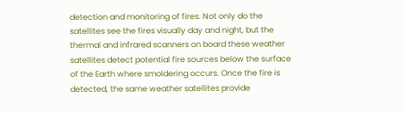detection and monitoring of fires. Not only do the satellites see the fires visually day and night, but the thermal and infrared scanners on board these weather satellites detect potential fire sources below the surface of the Earth where smoldering occurs. Once the fire is detected, the same weather satellites provide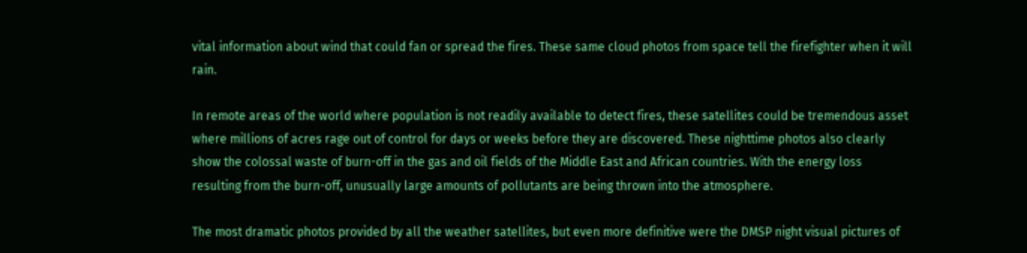vital information about wind that could fan or spread the fires. These same cloud photos from space tell the firefighter when it will rain.

In remote areas of the world where population is not readily available to detect fires, these satellites could be tremendous asset where millions of acres rage out of control for days or weeks before they are discovered. These nighttime photos also clearly show the colossal waste of burn-off in the gas and oil fields of the Middle East and African countries. With the energy loss resulting from the burn-off, unusually large amounts of pollutants are being thrown into the atmosphere.

The most dramatic photos provided by all the weather satellites, but even more definitive were the DMSP night visual pictures of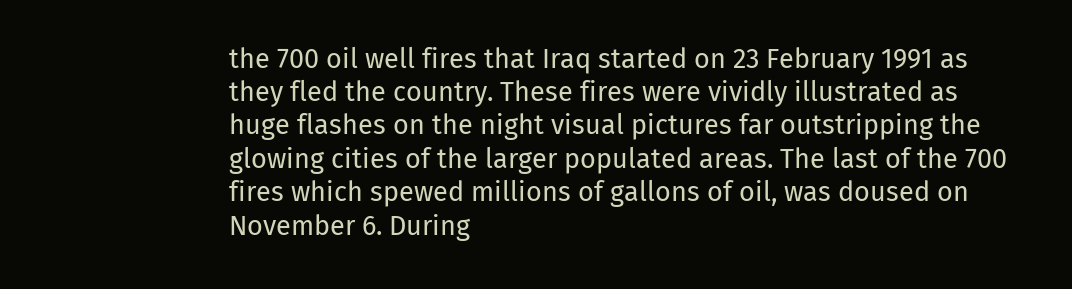the 700 oil well fires that Iraq started on 23 February 1991 as they fled the country. These fires were vividly illustrated as huge flashes on the night visual pictures far outstripping the glowing cities of the larger populated areas. The last of the 700 fires which spewed millions of gallons of oil, was doused on November 6. During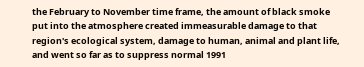the February to November time frame, the amount of black smoke put into the atmosphere created immeasurable damage to that region's ecological system, damage to human, animal and plant life, and went so far as to suppress normal 1991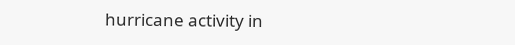hurricane activity in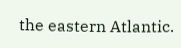the eastern Atlantic.